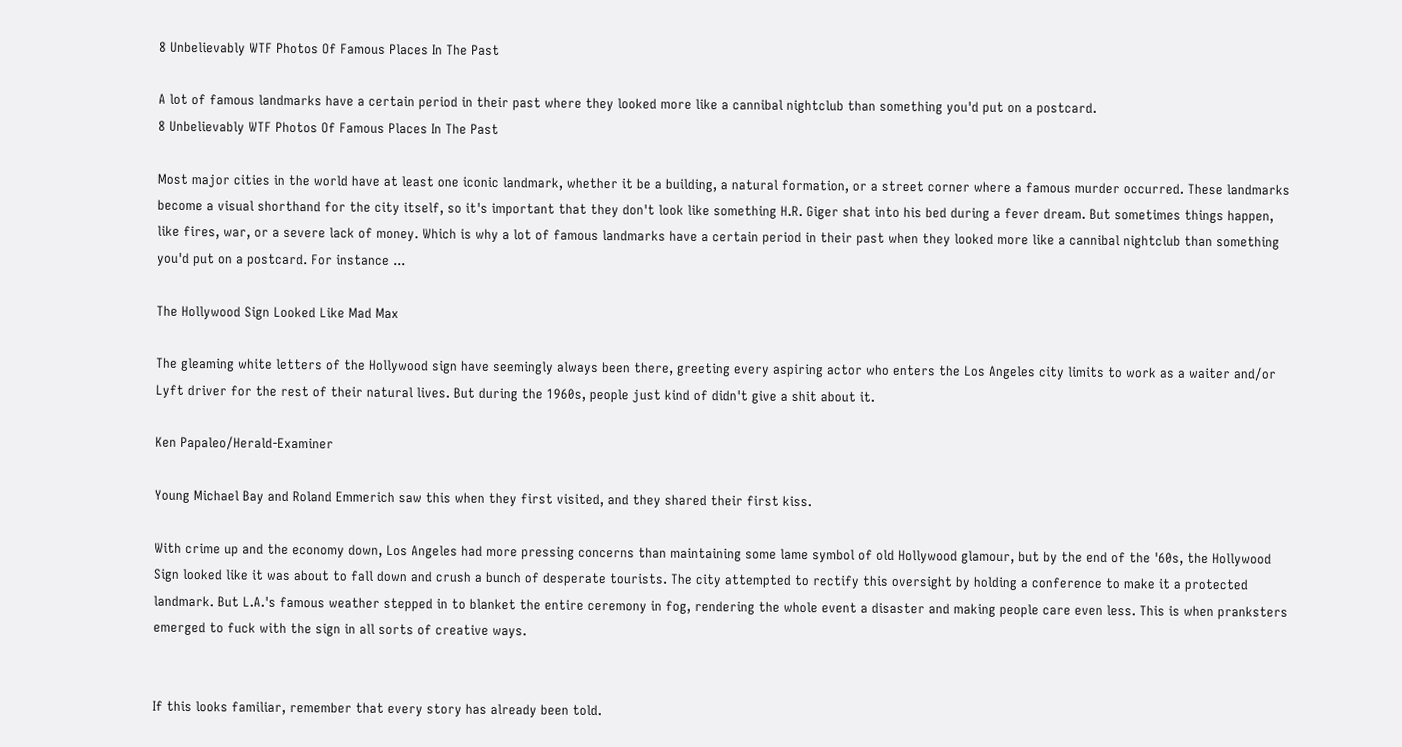8 Unbelievably WTF Photos Of Famous Places In The Past

A lot of famous landmarks have a certain period in their past where they looked more like a cannibal nightclub than something you'd put on a postcard.
8 Unbelievably WTF Photos Of Famous Places In The Past

Most major cities in the world have at least one iconic landmark, whether it be a building, a natural formation, or a street corner where a famous murder occurred. These landmarks become a visual shorthand for the city itself, so it's important that they don't look like something H.R. Giger shat into his bed during a fever dream. But sometimes things happen, like fires, war, or a severe lack of money. Which is why a lot of famous landmarks have a certain period in their past when they looked more like a cannibal nightclub than something you'd put on a postcard. For instance ...

The Hollywood Sign Looked Like Mad Max

The gleaming white letters of the Hollywood sign have seemingly always been there, greeting every aspiring actor who enters the Los Angeles city limits to work as a waiter and/or Lyft driver for the rest of their natural lives. But during the 1960s, people just kind of didn't give a shit about it.

Ken Papaleo/Herald-Examiner

Young Michael Bay and Roland Emmerich saw this when they first visited, and they shared their first kiss.

With crime up and the economy down, Los Angeles had more pressing concerns than maintaining some lame symbol of old Hollywood glamour, but by the end of the '60s, the Hollywood Sign looked like it was about to fall down and crush a bunch of desperate tourists. The city attempted to rectify this oversight by holding a conference to make it a protected landmark. But L.A.'s famous weather stepped in to blanket the entire ceremony in fog, rendering the whole event a disaster and making people care even less. This is when pranksters emerged to fuck with the sign in all sorts of creative ways.


If this looks familiar, remember that every story has already been told.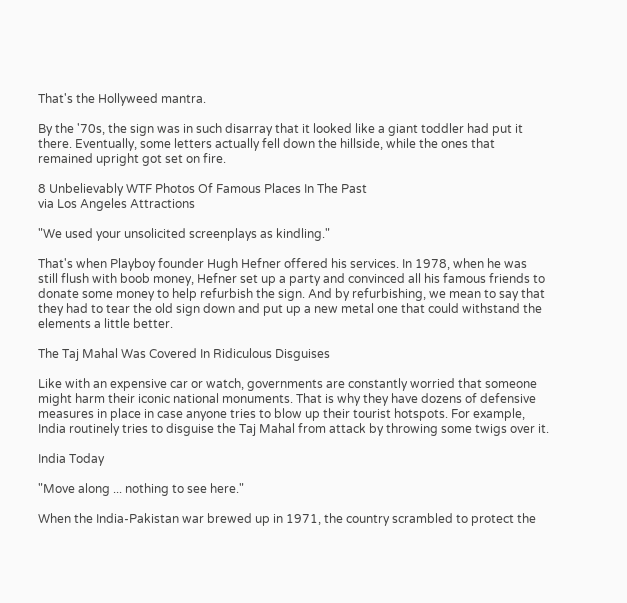That's the Hollyweed mantra.

By the '70s, the sign was in such disarray that it looked like a giant toddler had put it there. Eventually, some letters actually fell down the hillside, while the ones that remained upright got set on fire.

8 Unbelievably WTF Photos Of Famous Places In The Past
via Los Angeles Attractions

"We used your unsolicited screenplays as kindling."

That's when Playboy founder Hugh Hefner offered his services. In 1978, when he was still flush with boob money, Hefner set up a party and convinced all his famous friends to donate some money to help refurbish the sign. And by refurbishing, we mean to say that they had to tear the old sign down and put up a new metal one that could withstand the elements a little better.

The Taj Mahal Was Covered In Ridiculous Disguises

Like with an expensive car or watch, governments are constantly worried that someone might harm their iconic national monuments. That is why they have dozens of defensive measures in place in case anyone tries to blow up their tourist hotspots. For example, India routinely tries to disguise the Taj Mahal from attack by throwing some twigs over it.

India Today

"Move along ... nothing to see here."

When the India-Pakistan war brewed up in 1971, the country scrambled to protect the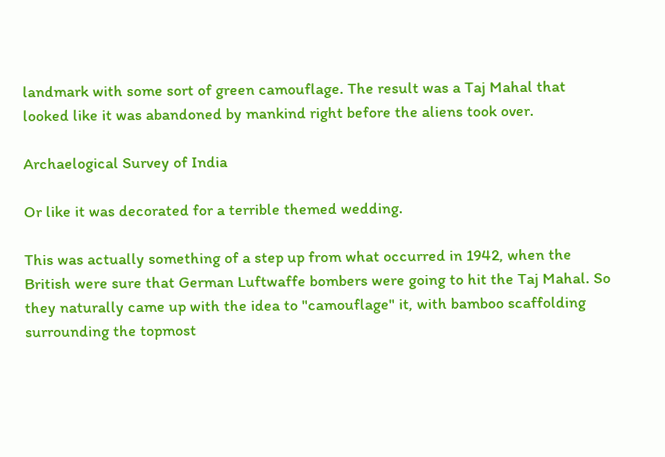landmark with some sort of green camouflage. The result was a Taj Mahal that looked like it was abandoned by mankind right before the aliens took over.

Archaelogical Survey of India

Or like it was decorated for a terrible themed wedding.

This was actually something of a step up from what occurred in 1942, when the British were sure that German Luftwaffe bombers were going to hit the Taj Mahal. So they naturally came up with the idea to "camouflage" it, with bamboo scaffolding surrounding the topmost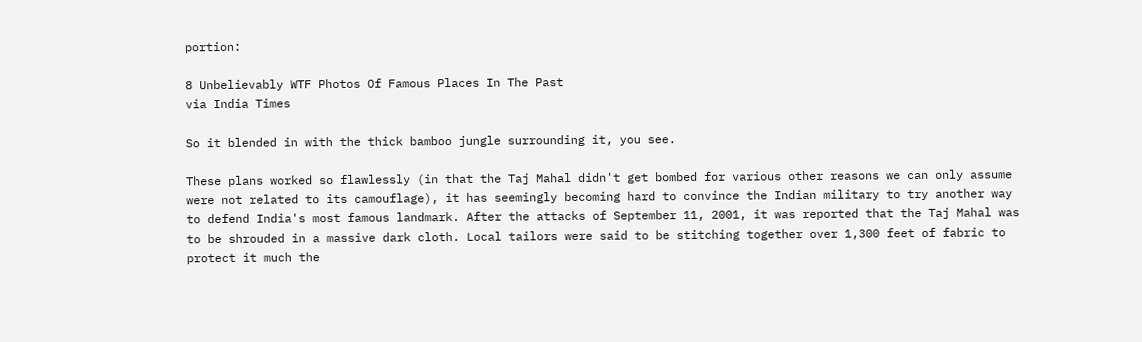portion:

8 Unbelievably WTF Photos Of Famous Places In The Past
via India Times

So it blended in with the thick bamboo jungle surrounding it, you see.

These plans worked so flawlessly (in that the Taj Mahal didn't get bombed for various other reasons we can only assume were not related to its camouflage), it has seemingly becoming hard to convince the Indian military to try another way to defend India's most famous landmark. After the attacks of September 11, 2001, it was reported that the Taj Mahal was to be shrouded in a massive dark cloth. Local tailors were said to be stitching together over 1,300 feet of fabric to protect it much the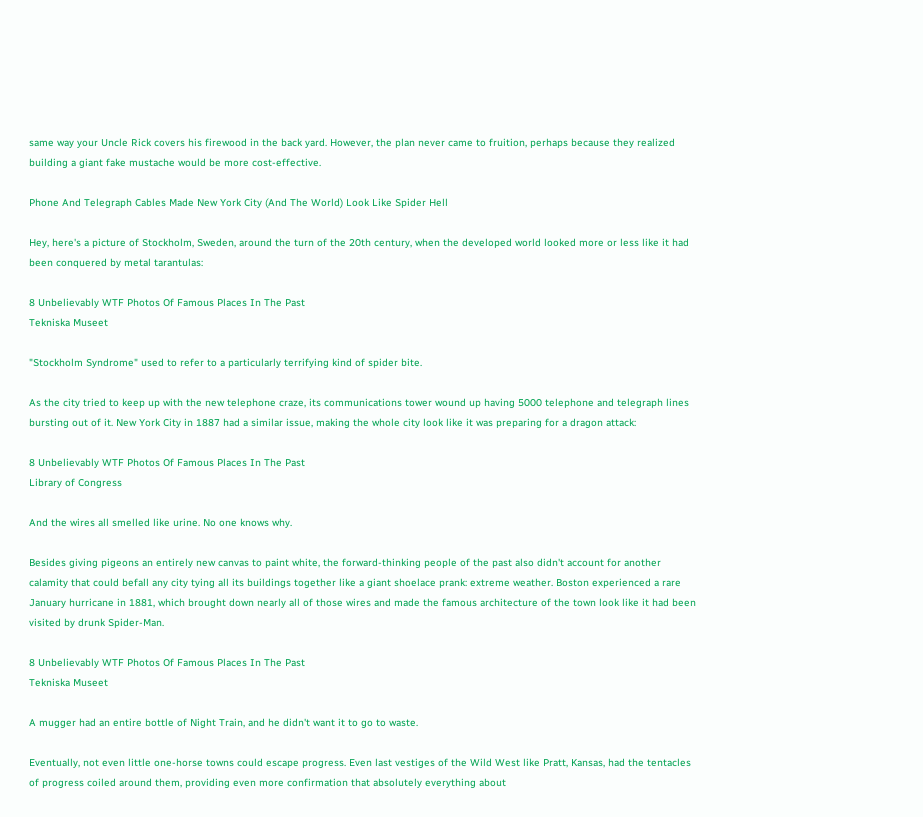same way your Uncle Rick covers his firewood in the back yard. However, the plan never came to fruition, perhaps because they realized building a giant fake mustache would be more cost-effective.

Phone And Telegraph Cables Made New York City (And The World) Look Like Spider Hell

Hey, here's a picture of Stockholm, Sweden, around the turn of the 20th century, when the developed world looked more or less like it had been conquered by metal tarantulas:

8 Unbelievably WTF Photos Of Famous Places In The Past
Tekniska Museet

"Stockholm Syndrome" used to refer to a particularly terrifying kind of spider bite.

As the city tried to keep up with the new telephone craze, its communications tower wound up having 5000 telephone and telegraph lines bursting out of it. New York City in 1887 had a similar issue, making the whole city look like it was preparing for a dragon attack:

8 Unbelievably WTF Photos Of Famous Places In The Past
Library of Congress

And the wires all smelled like urine. No one knows why.

Besides giving pigeons an entirely new canvas to paint white, the forward-thinking people of the past also didn't account for another calamity that could befall any city tying all its buildings together like a giant shoelace prank: extreme weather. Boston experienced a rare January hurricane in 1881, which brought down nearly all of those wires and made the famous architecture of the town look like it had been visited by drunk Spider-Man.

8 Unbelievably WTF Photos Of Famous Places In The Past
Tekniska Museet

A mugger had an entire bottle of Night Train, and he didn't want it to go to waste.

Eventually, not even little one-horse towns could escape progress. Even last vestiges of the Wild West like Pratt, Kansas, had the tentacles of progress coiled around them, providing even more confirmation that absolutely everything about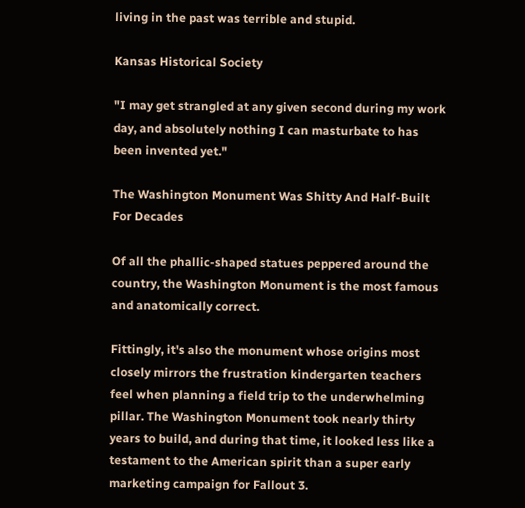living in the past was terrible and stupid.

Kansas Historical Society

"I may get strangled at any given second during my work day, and absolutely nothing I can masturbate to has been invented yet."

The Washington Monument Was Shitty And Half-Built For Decades

Of all the phallic-shaped statues peppered around the country, the Washington Monument is the most famous and anatomically correct.

Fittingly, it's also the monument whose origins most closely mirrors the frustration kindergarten teachers feel when planning a field trip to the underwhelming pillar. The Washington Monument took nearly thirty years to build, and during that time, it looked less like a testament to the American spirit than a super early marketing campaign for Fallout 3.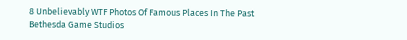8 Unbelievably WTF Photos Of Famous Places In The Past
Bethesda Game Studios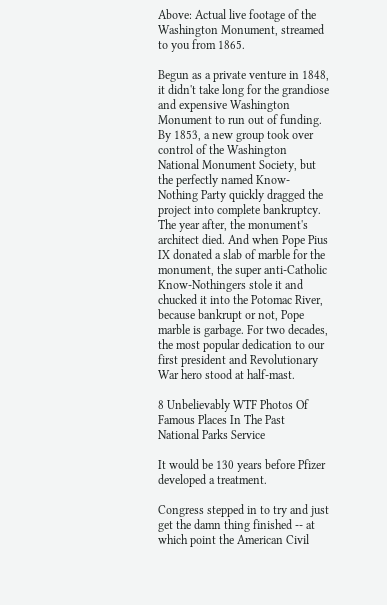Above: Actual live footage of the Washington Monument, streamed to you from 1865.

Begun as a private venture in 1848, it didn't take long for the grandiose and expensive Washington Monument to run out of funding. By 1853, a new group took over control of the Washington National Monument Society, but the perfectly named Know-Nothing Party quickly dragged the project into complete bankruptcy. The year after, the monument's architect died. And when Pope Pius IX donated a slab of marble for the monument, the super anti-Catholic Know-Nothingers stole it and chucked it into the Potomac River, because bankrupt or not, Pope marble is garbage. For two decades, the most popular dedication to our first president and Revolutionary War hero stood at half-mast.

8 Unbelievably WTF Photos Of Famous Places In The Past
National Parks Service

It would be 130 years before Pfizer developed a treatment.

Congress stepped in to try and just get the damn thing finished -- at which point the American Civil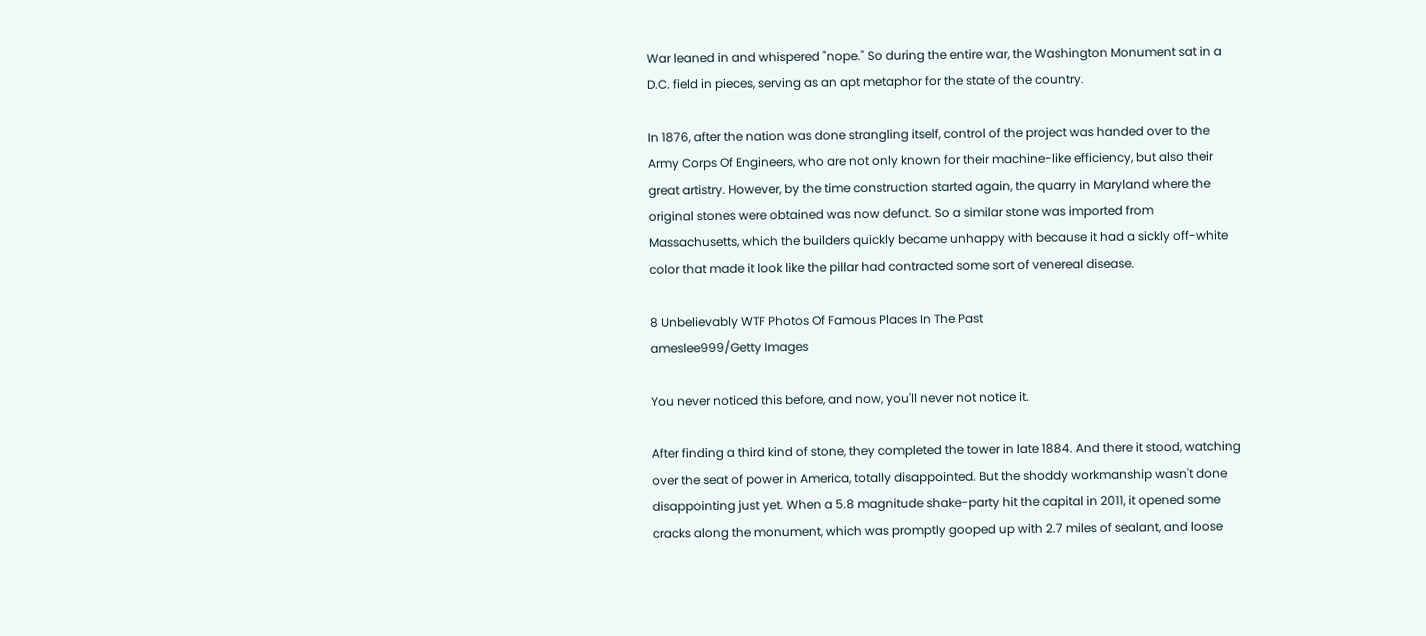War leaned in and whispered "nope." So during the entire war, the Washington Monument sat in a D.C. field in pieces, serving as an apt metaphor for the state of the country.

In 1876, after the nation was done strangling itself, control of the project was handed over to the Army Corps Of Engineers, who are not only known for their machine-like efficiency, but also their great artistry. However, by the time construction started again, the quarry in Maryland where the original stones were obtained was now defunct. So a similar stone was imported from Massachusetts, which the builders quickly became unhappy with because it had a sickly off-white color that made it look like the pillar had contracted some sort of venereal disease.

8 Unbelievably WTF Photos Of Famous Places In The Past
ameslee999/Getty Images

You never noticed this before, and now, you'll never not notice it.

After finding a third kind of stone, they completed the tower in late 1884. And there it stood, watching over the seat of power in America, totally disappointed. But the shoddy workmanship wasn't done disappointing just yet. When a 5.8 magnitude shake-party hit the capital in 2011, it opened some cracks along the monument, which was promptly gooped up with 2.7 miles of sealant, and loose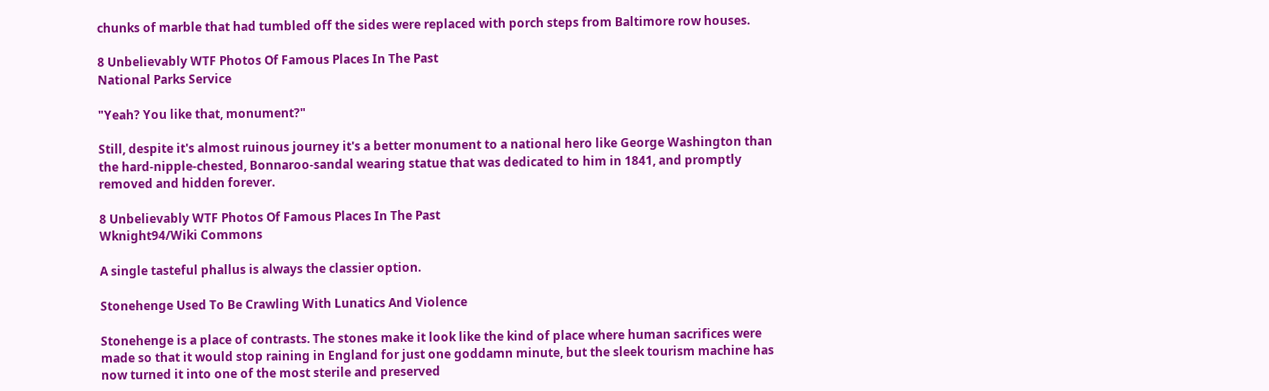chunks of marble that had tumbled off the sides were replaced with porch steps from Baltimore row houses.

8 Unbelievably WTF Photos Of Famous Places In The Past
National Parks Service

"Yeah? You like that, monument?"

Still, despite it's almost ruinous journey it's a better monument to a national hero like George Washington than the hard-nipple-chested, Bonnaroo-sandal wearing statue that was dedicated to him in 1841, and promptly removed and hidden forever.

8 Unbelievably WTF Photos Of Famous Places In The Past
Wknight94/Wiki Commons

A single tasteful phallus is always the classier option.

Stonehenge Used To Be Crawling With Lunatics And Violence

Stonehenge is a place of contrasts. The stones make it look like the kind of place where human sacrifices were made so that it would stop raining in England for just one goddamn minute, but the sleek tourism machine has now turned it into one of the most sterile and preserved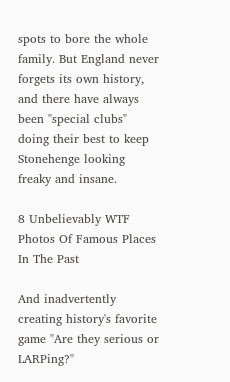spots to bore the whole family. But England never forgets its own history, and there have always been "special clubs" doing their best to keep Stonehenge looking freaky and insane.

8 Unbelievably WTF Photos Of Famous Places In The Past

And inadvertently creating history's favorite game "Are they serious or LARPing?"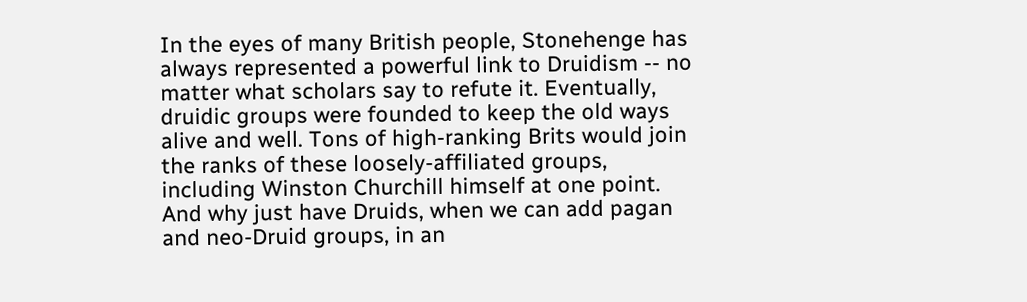In the eyes of many British people, Stonehenge has always represented a powerful link to Druidism -- no matter what scholars say to refute it. Eventually, druidic groups were founded to keep the old ways alive and well. Tons of high-ranking Brits would join the ranks of these loosely-affiliated groups, including Winston Churchill himself at one point. And why just have Druids, when we can add pagan and neo-Druid groups, in an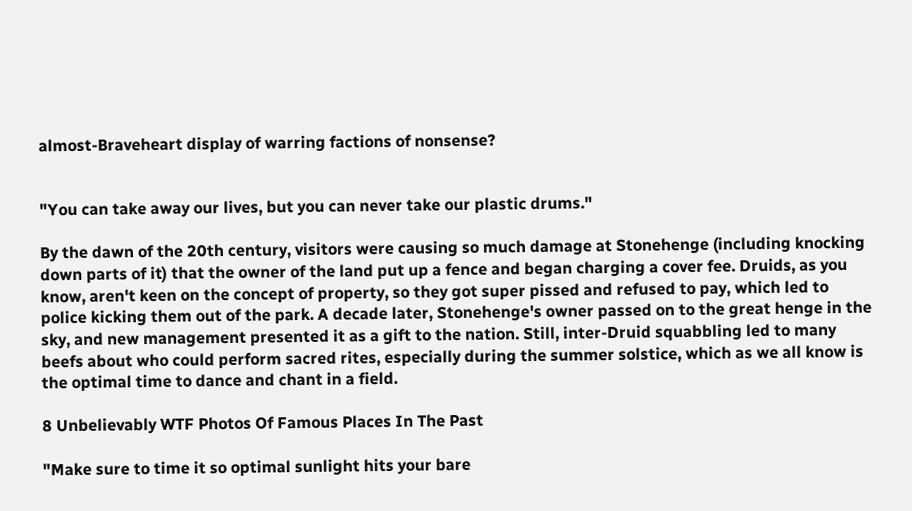almost-Braveheart display of warring factions of nonsense?


"You can take away our lives, but you can never take our plastic drums."

By the dawn of the 20th century, visitors were causing so much damage at Stonehenge (including knocking down parts of it) that the owner of the land put up a fence and began charging a cover fee. Druids, as you know, aren't keen on the concept of property, so they got super pissed and refused to pay, which led to police kicking them out of the park. A decade later, Stonehenge's owner passed on to the great henge in the sky, and new management presented it as a gift to the nation. Still, inter-Druid squabbling led to many beefs about who could perform sacred rites, especially during the summer solstice, which as we all know is the optimal time to dance and chant in a field.

8 Unbelievably WTF Photos Of Famous Places In The Past

"Make sure to time it so optimal sunlight hits your bare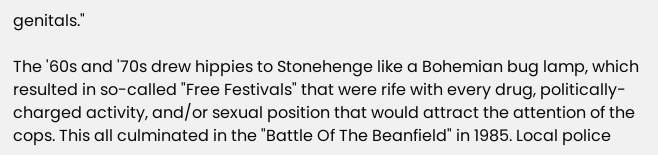genitals."

The '60s and '70s drew hippies to Stonehenge like a Bohemian bug lamp, which resulted in so-called "Free Festivals" that were rife with every drug, politically-charged activity, and/or sexual position that would attract the attention of the cops. This all culminated in the "Battle Of The Beanfield" in 1985. Local police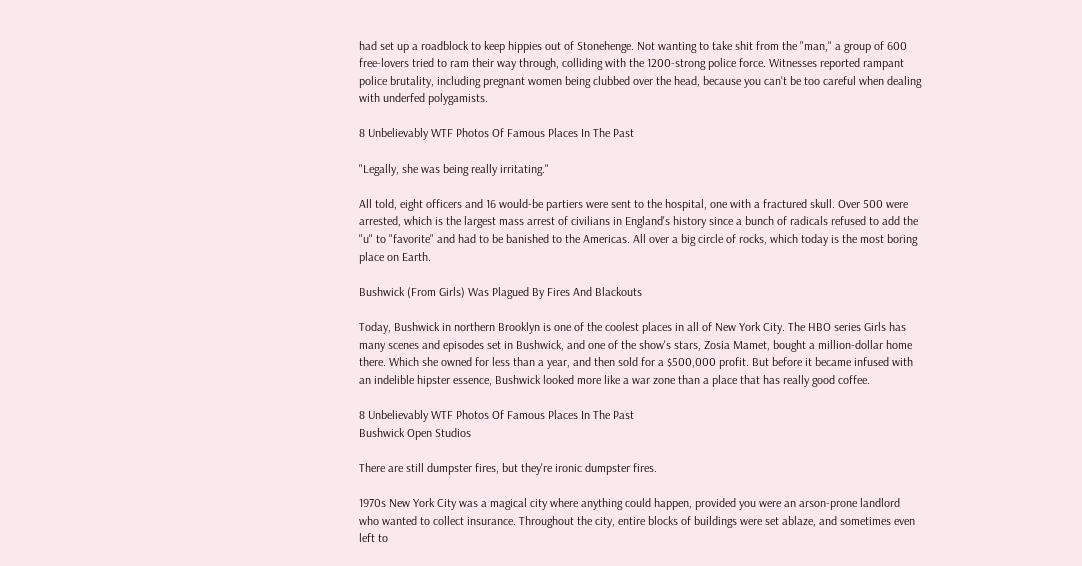had set up a roadblock to keep hippies out of Stonehenge. Not wanting to take shit from the "man," a group of 600 free-lovers tried to ram their way through, colliding with the 1200-strong police force. Witnesses reported rampant police brutality, including pregnant women being clubbed over the head, because you can't be too careful when dealing with underfed polygamists.

8 Unbelievably WTF Photos Of Famous Places In The Past

"Legally, she was being really irritating."

All told, eight officers and 16 would-be partiers were sent to the hospital, one with a fractured skull. Over 500 were arrested, which is the largest mass arrest of civilians in England's history since a bunch of radicals refused to add the "u" to "favorite" and had to be banished to the Americas. All over a big circle of rocks, which today is the most boring place on Earth.

Bushwick (From Girls) Was Plagued By Fires And Blackouts

Today, Bushwick in northern Brooklyn is one of the coolest places in all of New York City. The HBO series Girls has many scenes and episodes set in Bushwick, and one of the show's stars, Zosia Mamet, bought a million-dollar home there. Which she owned for less than a year, and then sold for a $500,000 profit. But before it became infused with an indelible hipster essence, Bushwick looked more like a war zone than a place that has really good coffee.

8 Unbelievably WTF Photos Of Famous Places In The Past
Bushwick Open Studios

There are still dumpster fires, but they're ironic dumpster fires.

1970s New York City was a magical city where anything could happen, provided you were an arson-prone landlord who wanted to collect insurance. Throughout the city, entire blocks of buildings were set ablaze, and sometimes even left to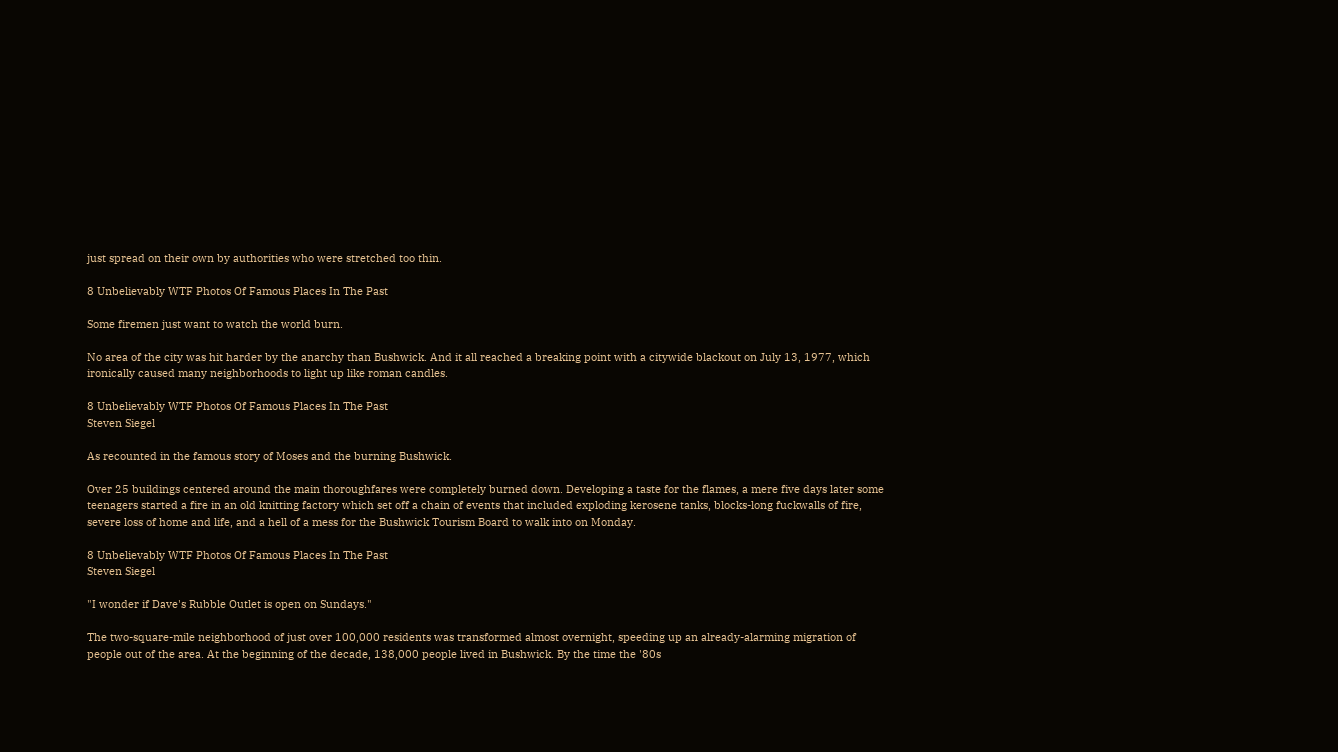just spread on their own by authorities who were stretched too thin.

8 Unbelievably WTF Photos Of Famous Places In The Past

Some firemen just want to watch the world burn.

No area of the city was hit harder by the anarchy than Bushwick. And it all reached a breaking point with a citywide blackout on July 13, 1977, which ironically caused many neighborhoods to light up like roman candles.

8 Unbelievably WTF Photos Of Famous Places In The Past
Steven Siegel

As recounted in the famous story of Moses and the burning Bushwick.

Over 25 buildings centered around the main thoroughfares were completely burned down. Developing a taste for the flames, a mere five days later some teenagers started a fire in an old knitting factory which set off a chain of events that included exploding kerosene tanks, blocks-long fuckwalls of fire, severe loss of home and life, and a hell of a mess for the Bushwick Tourism Board to walk into on Monday.

8 Unbelievably WTF Photos Of Famous Places In The Past
Steven Siegel

"I wonder if Dave's Rubble Outlet is open on Sundays."

The two-square-mile neighborhood of just over 100,000 residents was transformed almost overnight, speeding up an already-alarming migration of people out of the area. At the beginning of the decade, 138,000 people lived in Bushwick. By the time the '80s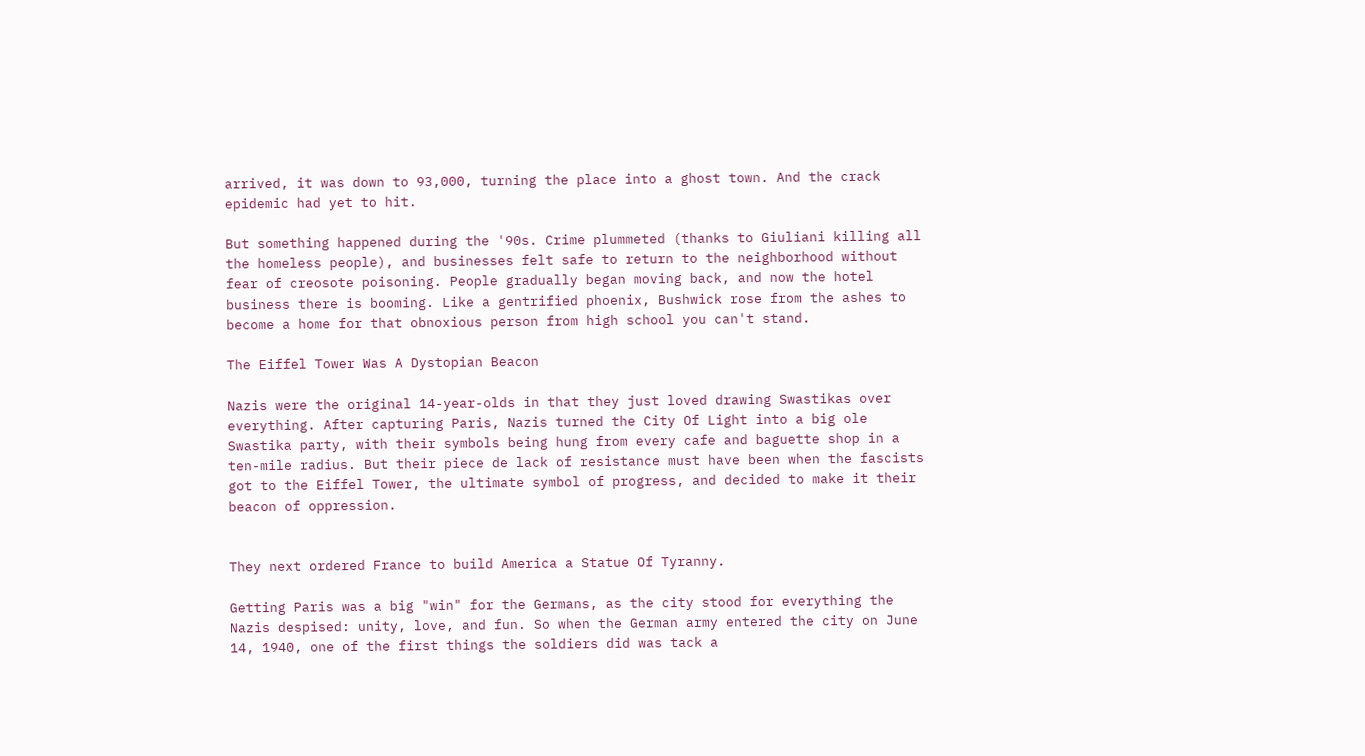arrived, it was down to 93,000, turning the place into a ghost town. And the crack epidemic had yet to hit.

But something happened during the '90s. Crime plummeted (thanks to Giuliani killing all the homeless people), and businesses felt safe to return to the neighborhood without fear of creosote poisoning. People gradually began moving back, and now the hotel business there is booming. Like a gentrified phoenix, Bushwick rose from the ashes to become a home for that obnoxious person from high school you can't stand.

The Eiffel Tower Was A Dystopian Beacon

Nazis were the original 14-year-olds in that they just loved drawing Swastikas over everything. After capturing Paris, Nazis turned the City Of Light into a big ole Swastika party, with their symbols being hung from every cafe and baguette shop in a ten-mile radius. But their piece de lack of resistance must have been when the fascists got to the Eiffel Tower, the ultimate symbol of progress, and decided to make it their beacon of oppression.


They next ordered France to build America a Statue Of Tyranny.

Getting Paris was a big "win" for the Germans, as the city stood for everything the Nazis despised: unity, love, and fun. So when the German army entered the city on June 14, 1940, one of the first things the soldiers did was tack a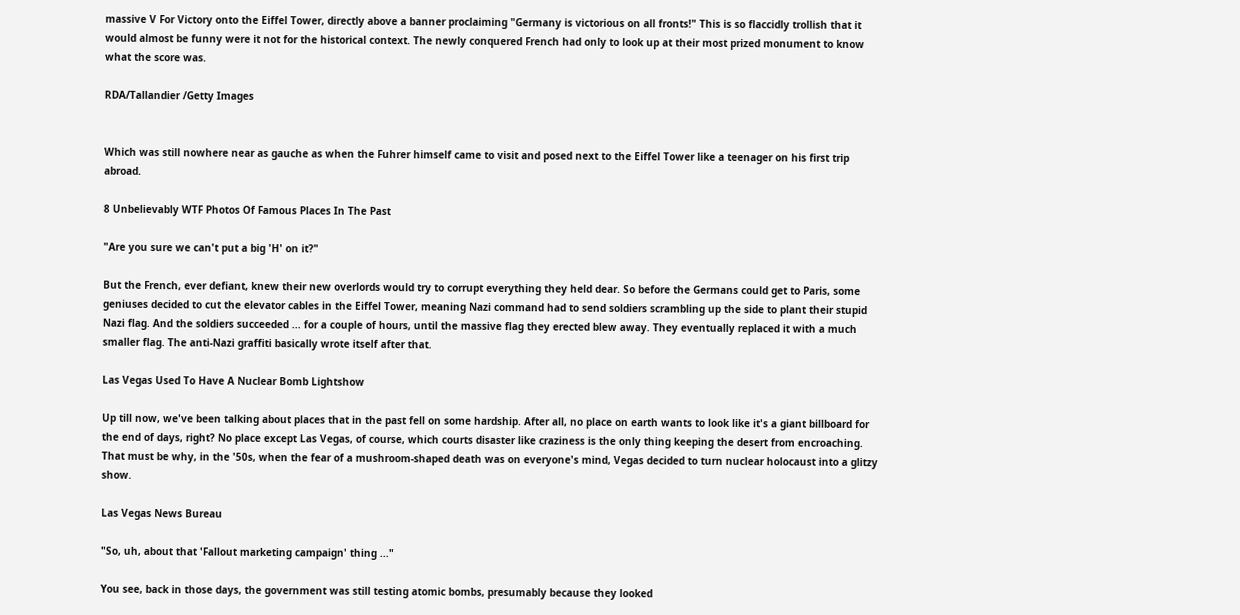massive V For Victory onto the Eiffel Tower, directly above a banner proclaiming "Germany is victorious on all fronts!" This is so flaccidly trollish that it would almost be funny were it not for the historical context. The newly conquered French had only to look up at their most prized monument to know what the score was.

RDA/Tallandier /Getty Images


Which was still nowhere near as gauche as when the Fuhrer himself came to visit and posed next to the Eiffel Tower like a teenager on his first trip abroad.

8 Unbelievably WTF Photos Of Famous Places In The Past

"Are you sure we can't put a big 'H' on it?"

But the French, ever defiant, knew their new overlords would try to corrupt everything they held dear. So before the Germans could get to Paris, some geniuses decided to cut the elevator cables in the Eiffel Tower, meaning Nazi command had to send soldiers scrambling up the side to plant their stupid Nazi flag. And the soldiers succeeded ... for a couple of hours, until the massive flag they erected blew away. They eventually replaced it with a much smaller flag. The anti-Nazi graffiti basically wrote itself after that.

Las Vegas Used To Have A Nuclear Bomb Lightshow

Up till now, we've been talking about places that in the past fell on some hardship. After all, no place on earth wants to look like it's a giant billboard for the end of days, right? No place except Las Vegas, of course, which courts disaster like craziness is the only thing keeping the desert from encroaching. That must be why, in the '50s, when the fear of a mushroom-shaped death was on everyone's mind, Vegas decided to turn nuclear holocaust into a glitzy show.

Las Vegas News Bureau

"So, uh, about that 'Fallout marketing campaign' thing ..."

You see, back in those days, the government was still testing atomic bombs, presumably because they looked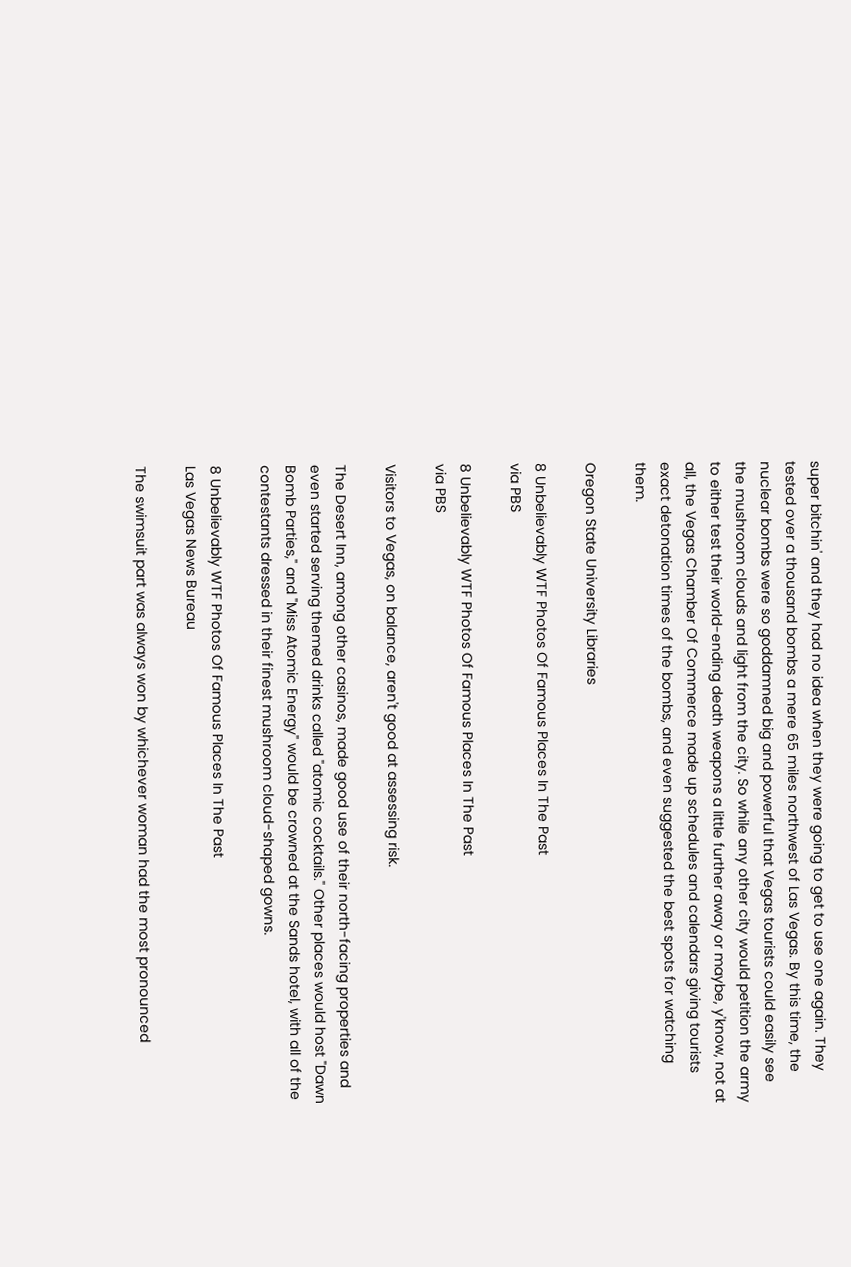super bitchin' and they had no idea when they were going to get to use one again. They tested over a thousand bombs a mere 65 miles northwest of Las Vegas. By this time, the nuclear bombs were so goddamned big and powerful that Vegas tourists could easily see the mushroom clouds and light from the city. So while any other city would petition the army to either test their world-ending death weapons a little further away or maybe, y'know, not at all, the Vegas Chamber Of Commerce made up schedules and calendars giving tourists exact detonation times of the bombs, and even suggested the best spots for watching them.

Oregon State University Libraries

8 Unbelievably WTF Photos Of Famous Places In The Past
via PBS

8 Unbelievably WTF Photos Of Famous Places In The Past
via PBS

Visitors to Vegas, on balance, aren't good at assessing risk.

The Desert Inn, among other casinos, made good use of their north-facing properties and even started serving themed drinks called "atomic cocktails." Other places would host "Dawn Bomb Parties," and "Miss Atomic Energy" would be crowned at the Sands hotel, with all of the contestants dressed in their finest mushroom cloud-shaped gowns.

8 Unbelievably WTF Photos Of Famous Places In The Past
Las Vegas News Bureau

The swimsuit part was always won by whichever woman had the most pronounced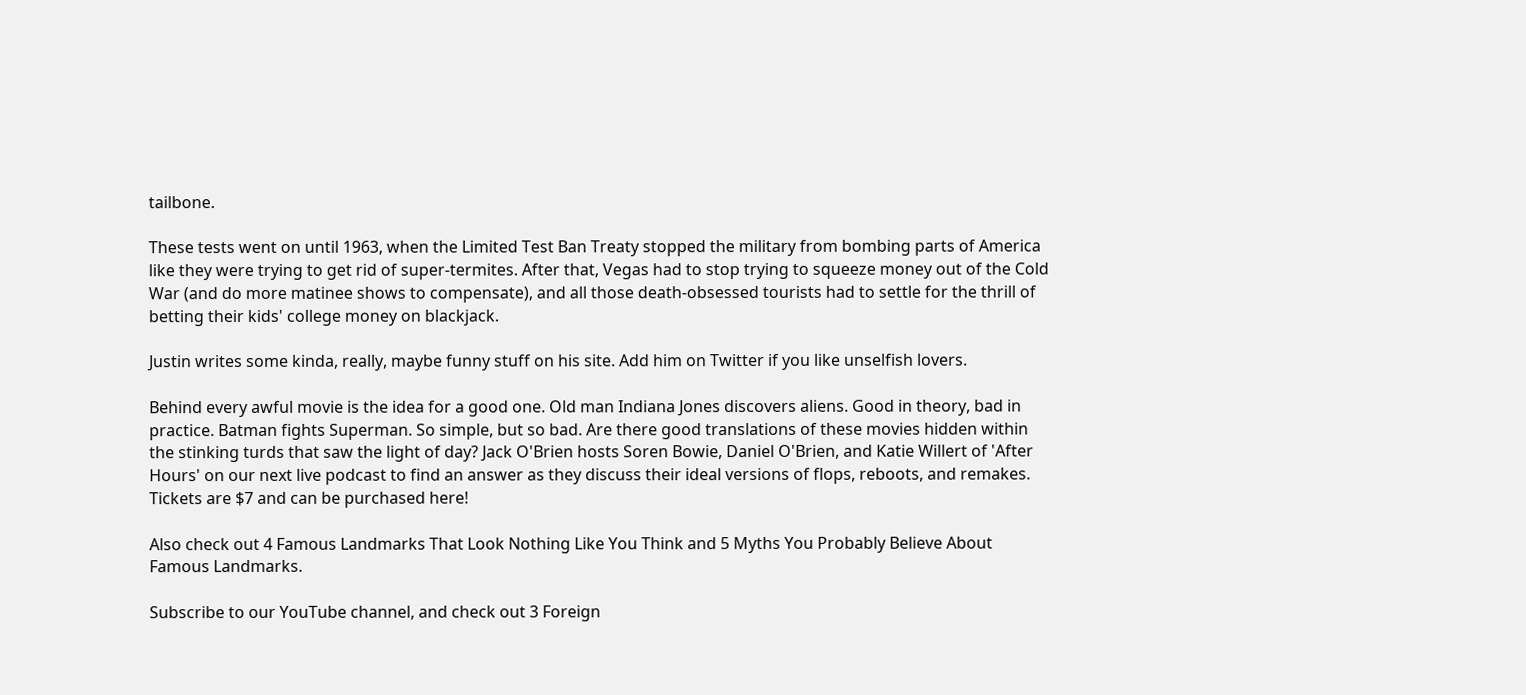tailbone.

These tests went on until 1963, when the Limited Test Ban Treaty stopped the military from bombing parts of America like they were trying to get rid of super-termites. After that, Vegas had to stop trying to squeeze money out of the Cold War (and do more matinee shows to compensate), and all those death-obsessed tourists had to settle for the thrill of betting their kids' college money on blackjack.

Justin writes some kinda, really, maybe funny stuff on his site. Add him on Twitter if you like unselfish lovers.

Behind every awful movie is the idea for a good one. Old man Indiana Jones discovers aliens. Good in theory, bad in practice. Batman fights Superman. So simple, but so bad. Are there good translations of these movies hidden within the stinking turds that saw the light of day? Jack O'Brien hosts Soren Bowie, Daniel O'Brien, and Katie Willert of 'After Hours' on our next live podcast to find an answer as they discuss their ideal versions of flops, reboots, and remakes. Tickets are $7 and can be purchased here!

Also check out 4 Famous Landmarks That Look Nothing Like You Think and 5 Myths You Probably Believe About Famous Landmarks.

Subscribe to our YouTube channel, and check out 3 Foreign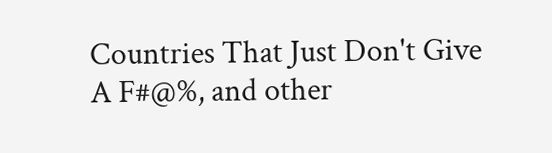Countries That Just Don't Give A F#@%, and other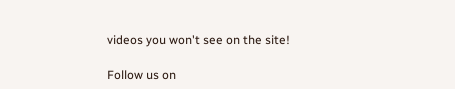videos you won't see on the site!

Follow us on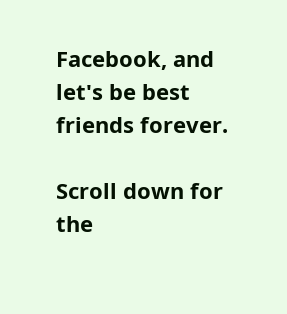Facebook, and let's be best friends forever.

Scroll down for the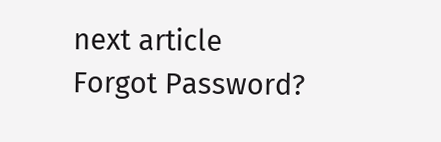next article
Forgot Password?